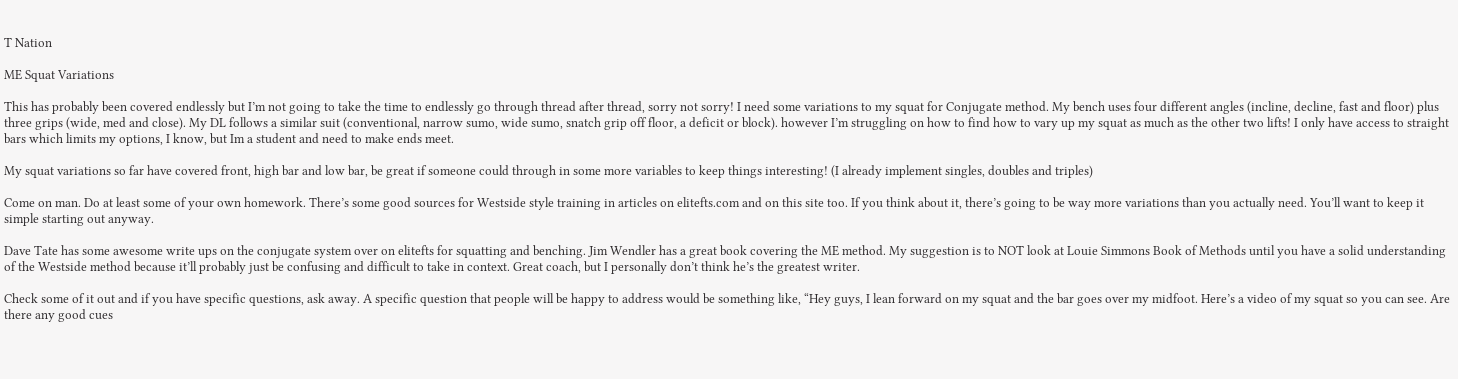T Nation

ME Squat Variations

This has probably been covered endlessly but I’m not going to take the time to endlessly go through thread after thread, sorry not sorry! I need some variations to my squat for Conjugate method. My bench uses four different angles (incline, decline, fast and floor) plus three grips (wide, med and close). My DL follows a similar suit (conventional, narrow sumo, wide sumo, snatch grip off floor, a deficit or block). however I’m struggling on how to find how to vary up my squat as much as the other two lifts! I only have access to straight bars which limits my options, I know, but Im a student and need to make ends meet.

My squat variations so far have covered front, high bar and low bar, be great if someone could through in some more variables to keep things interesting! (I already implement singles, doubles and triples)

Come on man. Do at least some of your own homework. There’s some good sources for Westside style training in articles on elitefts.com and on this site too. If you think about it, there’s going to be way more variations than you actually need. You’ll want to keep it simple starting out anyway.

Dave Tate has some awesome write ups on the conjugate system over on elitefts for squatting and benching. Jim Wendler has a great book covering the ME method. My suggestion is to NOT look at Louie Simmons Book of Methods until you have a solid understanding of the Westside method because it’ll probably just be confusing and difficult to take in context. Great coach, but I personally don’t think he’s the greatest writer.

Check some of it out and if you have specific questions, ask away. A specific question that people will be happy to address would be something like, “Hey guys, I lean forward on my squat and the bar goes over my midfoot. Here’s a video of my squat so you can see. Are there any good cues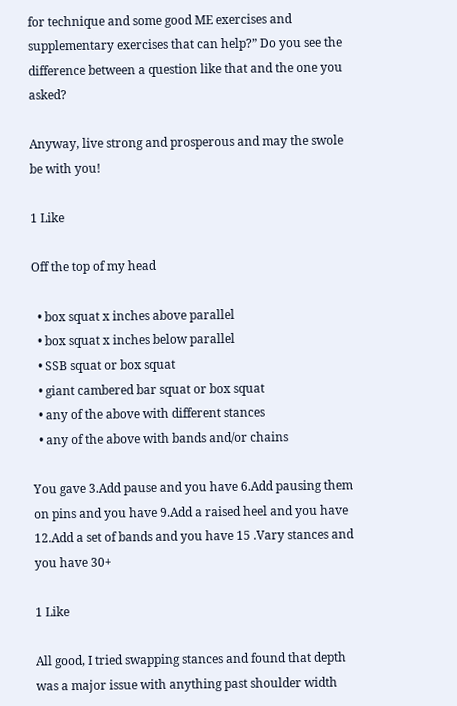for technique and some good ME exercises and supplementary exercises that can help?” Do you see the difference between a question like that and the one you asked?

Anyway, live strong and prosperous and may the swole be with you!

1 Like

Off the top of my head

  • box squat x inches above parallel
  • box squat x inches below parallel
  • SSB squat or box squat
  • giant cambered bar squat or box squat
  • any of the above with different stances
  • any of the above with bands and/or chains

You gave 3.Add pause and you have 6.Add pausing them on pins and you have 9.Add a raised heel and you have 12.Add a set of bands and you have 15 .Vary stances and you have 30+

1 Like

All good, I tried swapping stances and found that depth was a major issue with anything past shoulder width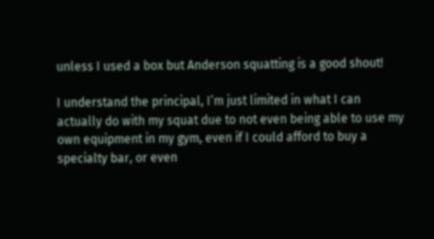unless I used a box but Anderson squatting is a good shout!

I understand the principal, I’m just limited in what I can actually do with my squat due to not even being able to use my own equipment in my gym, even if I could afford to buy a specialty bar, or even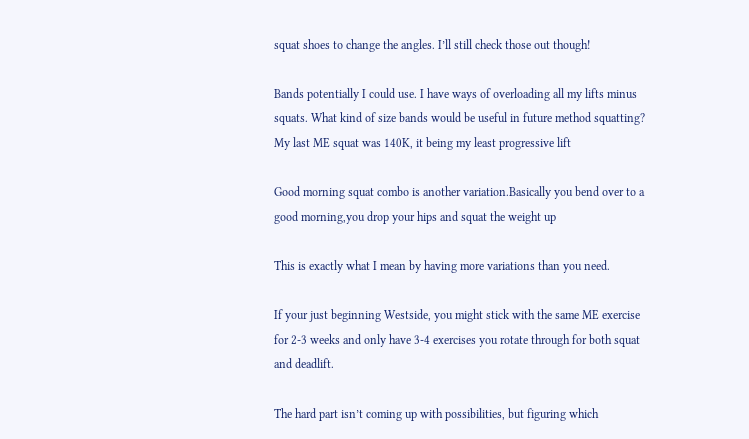squat shoes to change the angles. I’ll still check those out though!

Bands potentially I could use. I have ways of overloading all my lifts minus squats. What kind of size bands would be useful in future method squatting? My last ME squat was 140K, it being my least progressive lift

Good morning squat combo is another variation.Basically you bend over to a good morning,you drop your hips and squat the weight up

This is exactly what I mean by having more variations than you need.

If your just beginning Westside, you might stick with the same ME exercise for 2-3 weeks and only have 3-4 exercises you rotate through for both squat and deadlift.

The hard part isn’t coming up with possibilities, but figuring which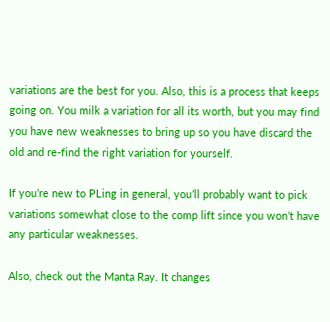variations are the best for you. Also, this is a process that keeps going on. You milk a variation for all its worth, but you may find you have new weaknesses to bring up so you have discard the old and re-find the right variation for yourself.

If you’re new to PLing in general, you’ll probably want to pick variations somewhat close to the comp lift since you won’t have any particular weaknesses.

Also, check out the Manta Ray. It changes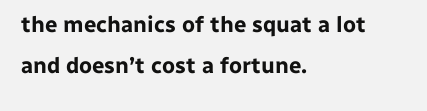the mechanics of the squat a lot and doesn’t cost a fortune.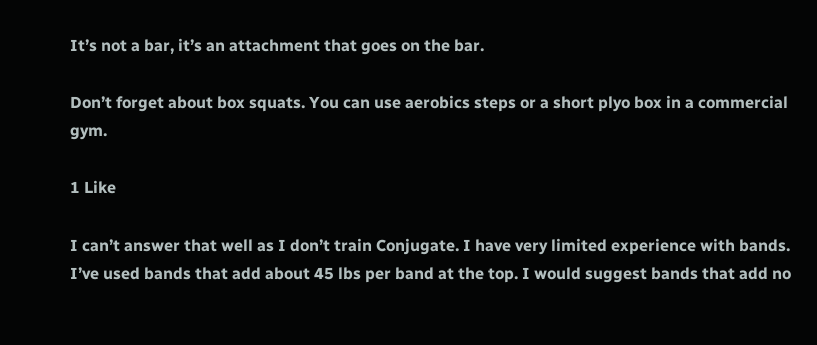It’s not a bar, it’s an attachment that goes on the bar.

Don’t forget about box squats. You can use aerobics steps or a short plyo box in a commercial gym.

1 Like

I can’t answer that well as I don’t train Conjugate. I have very limited experience with bands. I’ve used bands that add about 45 lbs per band at the top. I would suggest bands that add no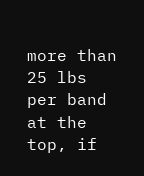more than 25 lbs per band at the top, if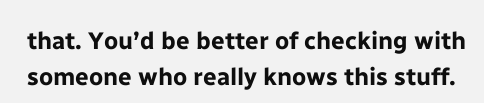that. You’d be better of checking with someone who really knows this stuff.